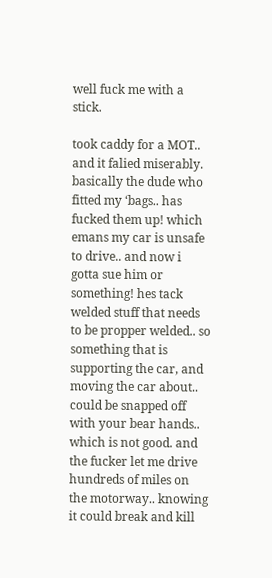well fuck me with a stick.

took caddy for a MOT.. and it falied miserably. basically the dude who fitted my ‘bags.. has fucked them up! which emans my car is unsafe to drive.. and now i gotta sue him or something! hes tack welded stuff that needs to be propper welded.. so something that is supporting the car, and moving the car about.. could be snapped off with your bear hands.. which is not good. and the fucker let me drive hundreds of miles on the motorway.. knowing it could break and kill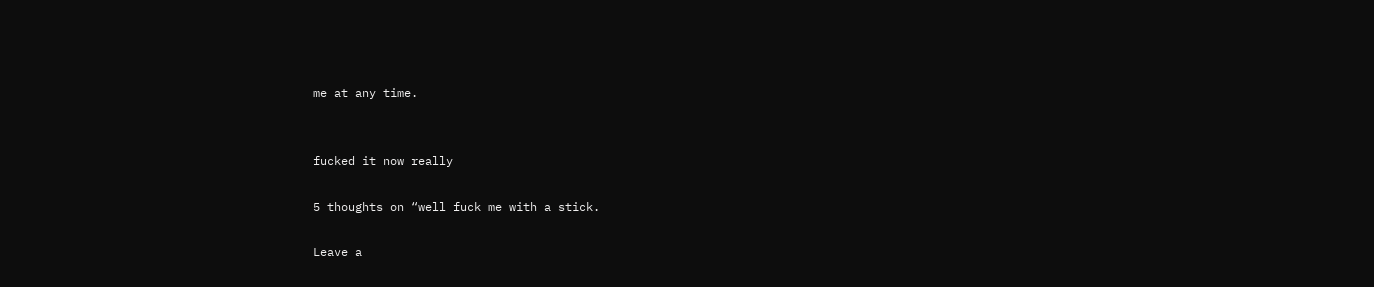me at any time.


fucked it now really

5 thoughts on “well fuck me with a stick.

Leave a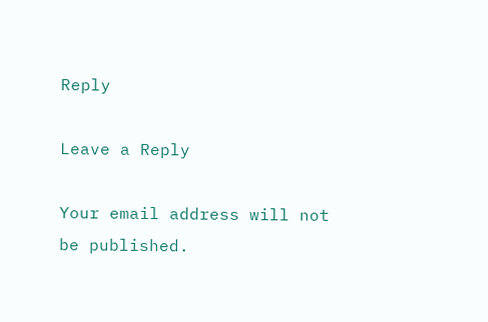Reply

Leave a Reply

Your email address will not be published.